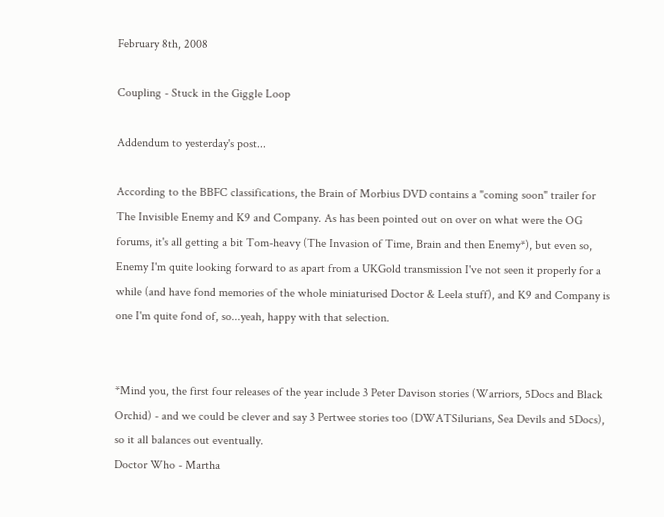February 8th, 2008

Coupling - Stuck in the Giggle Loop

Addendum to yesterday's post...

According to the BBFC classifications, the Brain of Morbius DVD contains a "coming soon" trailer for The Invisible Enemy and K9 and Company. As has been pointed out on over on what were the OG forums, it's all getting a bit Tom-heavy (The Invasion of Time, Brain and then Enemy*), but even so, Enemy I'm quite looking forward to as apart from a UKGold transmission I've not seen it properly for a while (and have fond memories of the whole miniaturised Doctor & Leela stuff), and K9 and Company is one I'm quite fond of, so...yeah, happy with that selection.


*Mind you, the first four releases of the year include 3 Peter Davison stories (Warriors, 5Docs and Black Orchid) - and we could be clever and say 3 Pertwee stories too (DWATSilurians, Sea Devils and 5Docs), so it all balances out eventually.
Doctor Who - Martha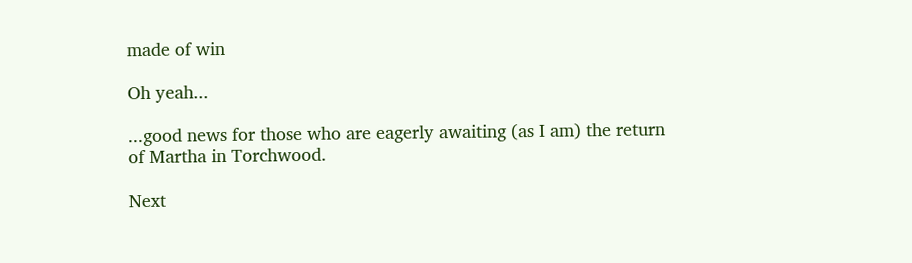made of win

Oh yeah...

...good news for those who are eagerly awaiting (as I am) the return of Martha in Torchwood.

Next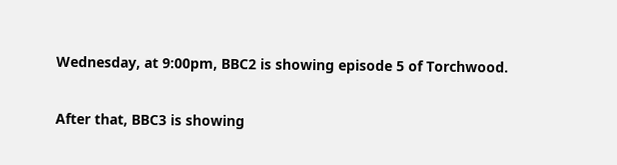Wednesday, at 9:00pm, BBC2 is showing episode 5 of Torchwood.

After that, BBC3 is showing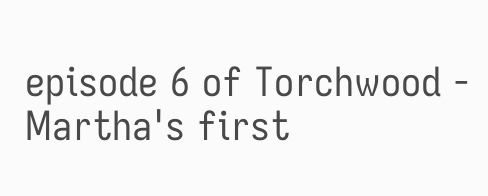episode 6 of Torchwood - Martha's first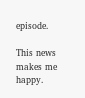episode.

This news makes me happy.